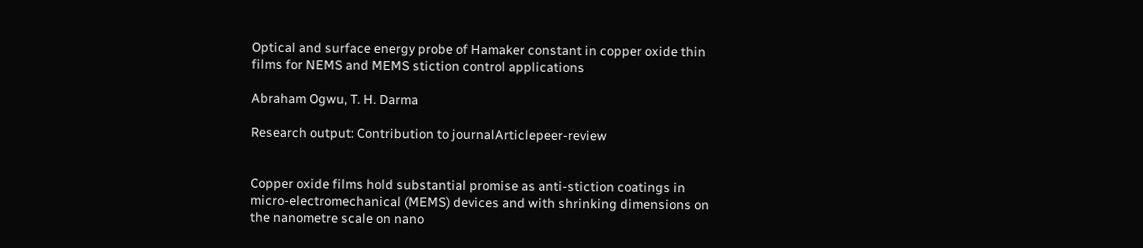Optical and surface energy probe of Hamaker constant in copper oxide thin films for NEMS and MEMS stiction control applications

Abraham Ogwu, T. H. Darma

Research output: Contribution to journalArticlepeer-review


Copper oxide films hold substantial promise as anti-stiction coatings in micro-electromechanical (MEMS) devices and with shrinking dimensions on the nanometre scale on nano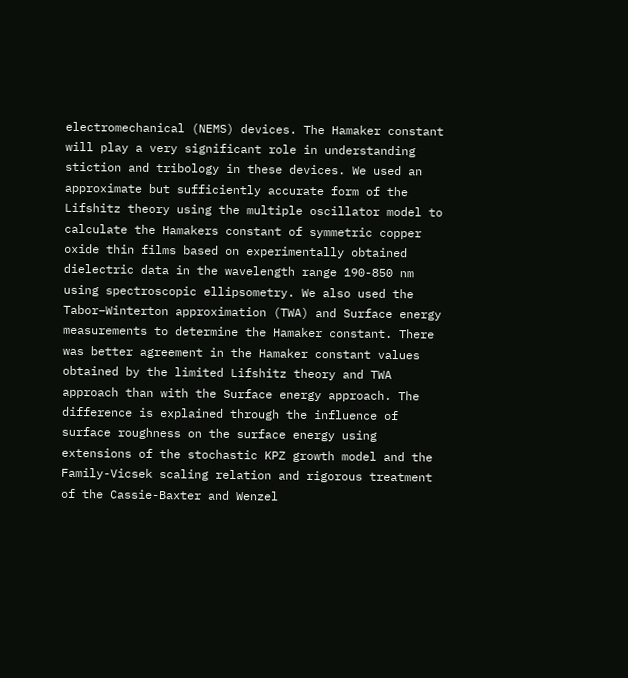electromechanical (NEMS) devices. The Hamaker constant will play a very significant role in understanding stiction and tribology in these devices. We used an approximate but sufficiently accurate form of the Lifshitz theory using the multiple oscillator model to calculate the Hamakers constant of symmetric copper oxide thin films based on experimentally obtained dielectric data in the wavelength range 190-850 nm using spectroscopic ellipsometry. We also used the Tabor–Winterton approximation (TWA) and Surface energy measurements to determine the Hamaker constant. There was better agreement in the Hamaker constant values obtained by the limited Lifshitz theory and TWA approach than with the Surface energy approach. The difference is explained through the influence of surface roughness on the surface energy using extensions of the stochastic KPZ growth model and the Family-Vicsek scaling relation and rigorous treatment of the Cassie-Baxter and Wenzel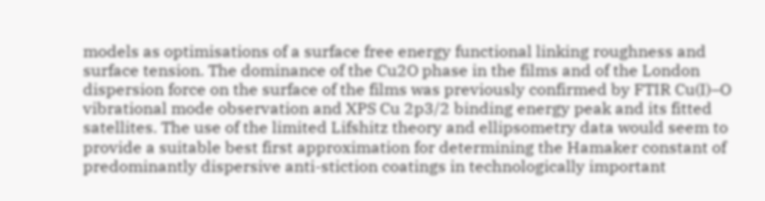models as optimisations of a surface free energy functional linking roughness and surface tension. The dominance of the Cu2O phase in the films and of the London dispersion force on the surface of the films was previously confirmed by FTIR Cu(I)–O vibrational mode observation and XPS Cu 2p3/2 binding energy peak and its fitted satellites. The use of the limited Lifshitz theory and ellipsometry data would seem to provide a suitable best first approximation for determining the Hamaker constant of predominantly dispersive anti-stiction coatings in technologically important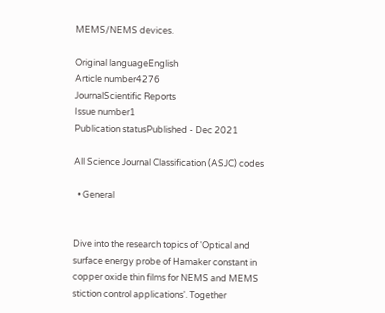MEMS/NEMS devices.

Original languageEnglish
Article number4276
JournalScientific Reports
Issue number1
Publication statusPublished - Dec 2021

All Science Journal Classification (ASJC) codes

  • General


Dive into the research topics of 'Optical and surface energy probe of Hamaker constant in copper oxide thin films for NEMS and MEMS stiction control applications'. Together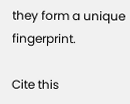they form a unique fingerprint.

Cite this